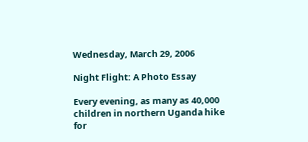Wednesday, March 29, 2006

Night Flight: A Photo Essay

Every evening, as many as 40,000 children in northern Uganda hike for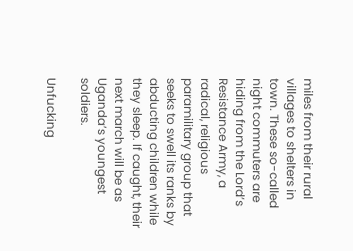miles from their rural villages to shelters in town. These so-called night commuters are hiding from the Lord’s Resistance Army, a radical, religious paramilitary group that seeks to swell its ranks by abducting children while they sleep. If caught, their next march will be as Uganda’s youngest soldiers.

Unfucking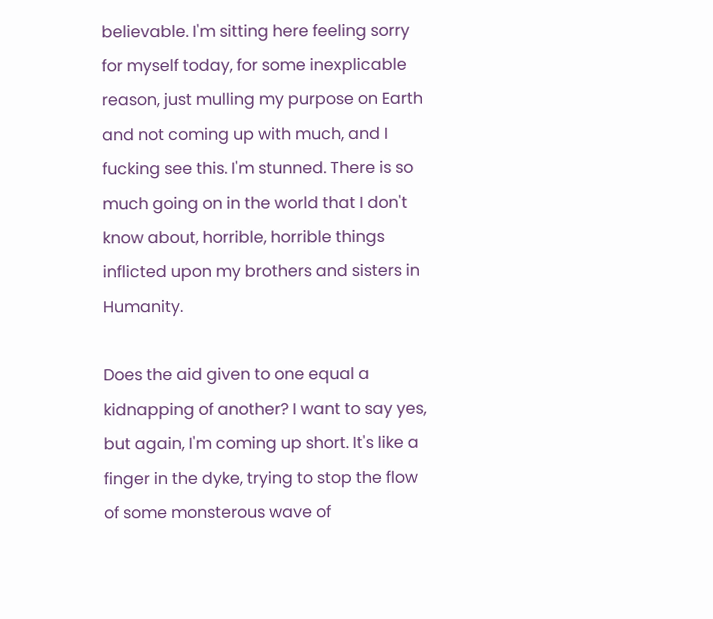believable. I'm sitting here feeling sorry for myself today, for some inexplicable reason, just mulling my purpose on Earth and not coming up with much, and I fucking see this. I'm stunned. There is so much going on in the world that I don't know about, horrible, horrible things inflicted upon my brothers and sisters in Humanity.

Does the aid given to one equal a kidnapping of another? I want to say yes, but again, I'm coming up short. It's like a finger in the dyke, trying to stop the flow of some monsterous wave of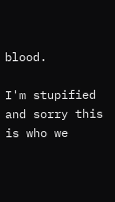blood.

I'm stupified and sorry this is who we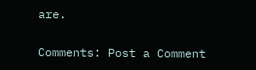are.

Comments: Post a Comment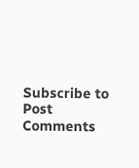Subscribe to Post Comments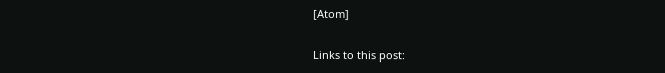[Atom]

Links to this post: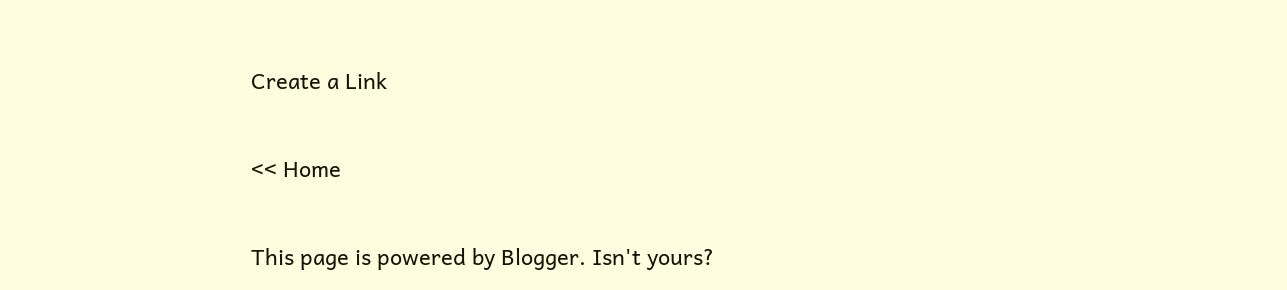Create a Link

<< Home

This page is powered by Blogger. Isn't yours?